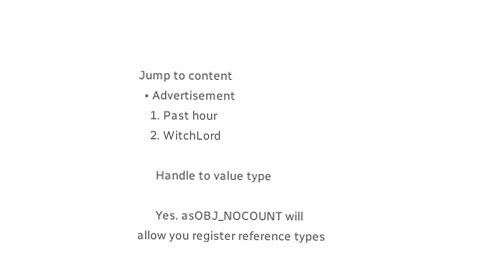Jump to content
  • Advertisement
    1. Past hour
    2. WitchLord

      Handle to value type

      Yes. asOBJ_NOCOUNT will allow you register reference types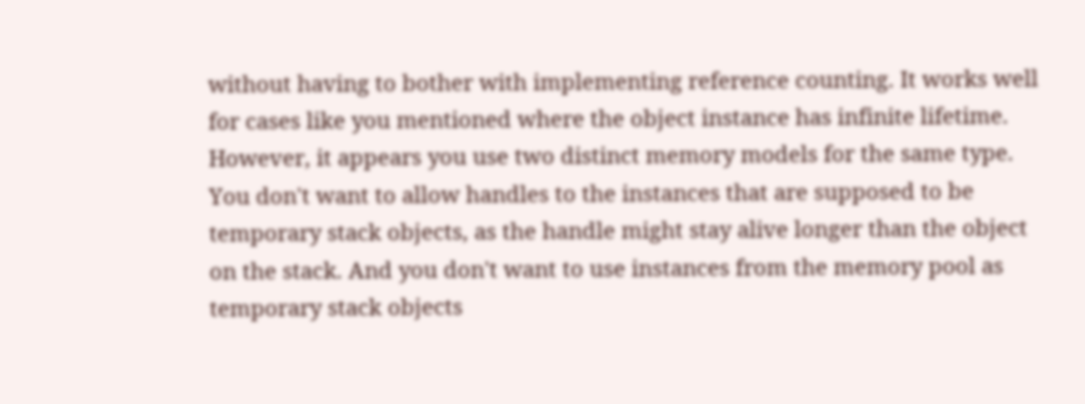without having to bother with implementing reference counting. It works well for cases like you mentioned where the object instance has infinite lifetime. However, it appears you use two distinct memory models for the same type. You don't want to allow handles to the instances that are supposed to be temporary stack objects, as the handle might stay alive longer than the object on the stack. And you don't want to use instances from the memory pool as temporary stack objects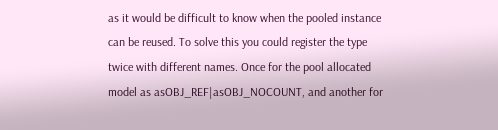as it would be difficult to know when the pooled instance can be reused. To solve this you could register the type twice with different names. Once for the pool allocated model as asOBJ_REF|asOBJ_NOCOUNT, and another for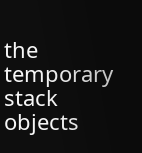the temporary stack objects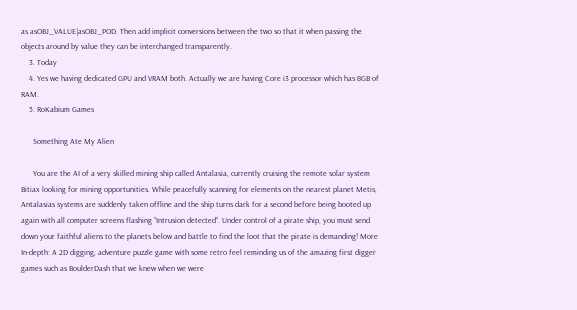as asOBJ_VALUE|asOBJ_POD. Then add implicit conversions between the two so that it when passing the objects around by value they can be interchanged transparently.
    3. Today
    4. Yes we having dedicated GPU and VRAM both. Actually we are having Core i3 processor which has 8GB of RAM.
    5. RoKabium Games

      Something Ate My Alien

      You are the AI of a very skilled mining ship called Antalasia, currently cruising the remote solar system Bitiax looking for mining opportunities. While peacefully scanning for elements on the nearest planet Metis, Antalasias systems are suddenly taken offline and the ship turns dark for a second before being booted up again with all computer screens flashing “Intrusion detected”. Under control of a pirate ship, you must send down your faithful aliens to the planets below and battle to find the loot that the pirate is demanding! More In-depth: A 2D digging, adventure puzzle game with some retro feel reminding us of the amazing first digger games such as BoulderDash that we knew when we were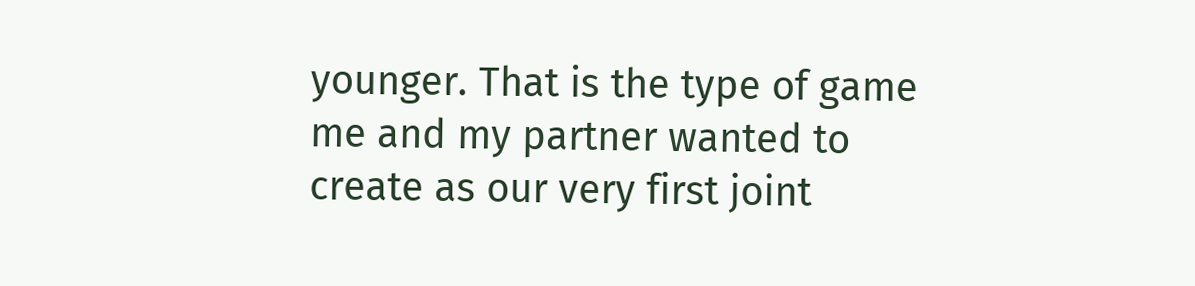younger. That is the type of game me and my partner wanted to create as our very first joint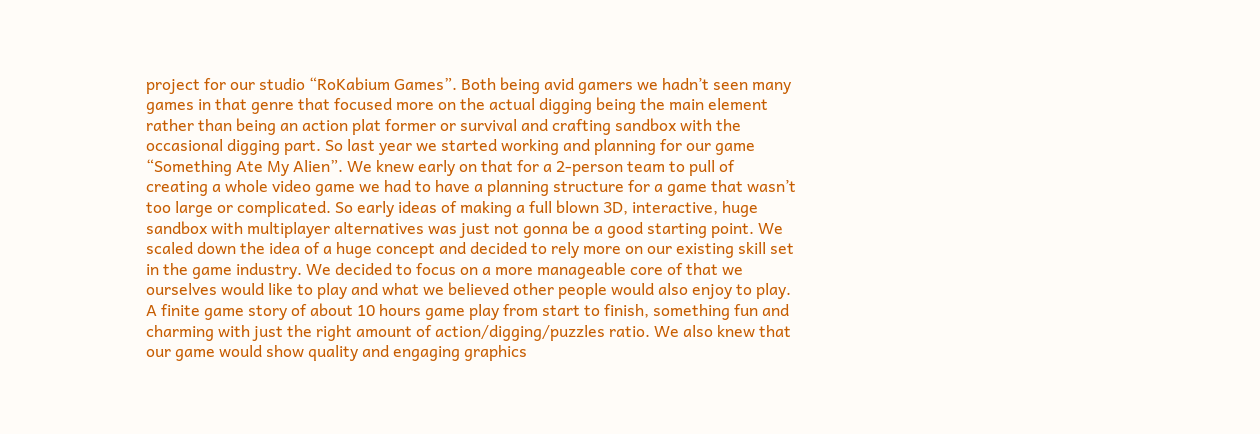project for our studio “RoKabium Games”. Both being avid gamers we hadn’t seen many games in that genre that focused more on the actual digging being the main element rather than being an action plat former or survival and crafting sandbox with the occasional digging part. So last year we started working and planning for our game “Something Ate My Alien”. We knew early on that for a 2-person team to pull of creating a whole video game we had to have a planning structure for a game that wasn’t too large or complicated. So early ideas of making a full blown 3D, interactive, huge sandbox with multiplayer alternatives was just not gonna be a good starting point. We scaled down the idea of a huge concept and decided to rely more on our existing skill set in the game industry. We decided to focus on a more manageable core of that we ourselves would like to play and what we believed other people would also enjoy to play. A finite game story of about 10 hours game play from start to finish, something fun and charming with just the right amount of action/digging/puzzles ratio. We also knew that our game would show quality and engaging graphics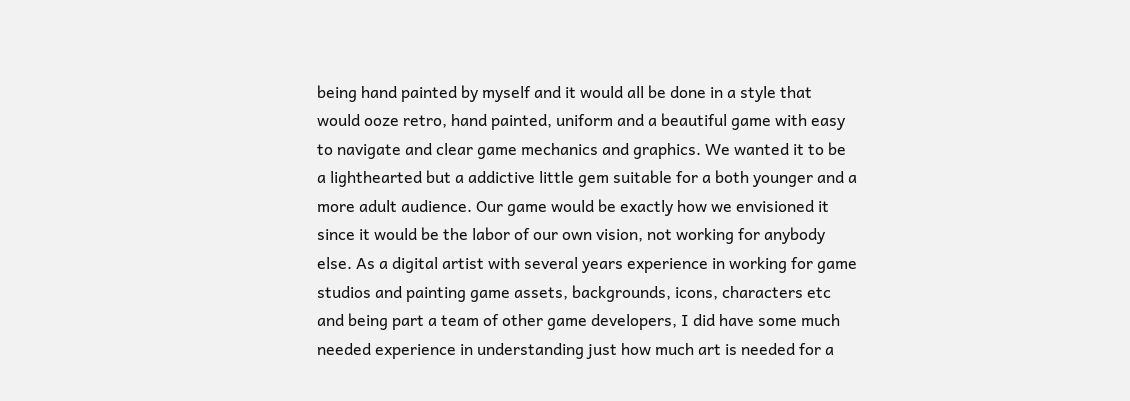being hand painted by myself and it would all be done in a style that would ooze retro, hand painted, uniform and a beautiful game with easy to navigate and clear game mechanics and graphics. We wanted it to be a lighthearted but a addictive little gem suitable for a both younger and a more adult audience. Our game would be exactly how we envisioned it since it would be the labor of our own vision, not working for anybody else. As a digital artist with several years experience in working for game studios and painting game assets, backgrounds, icons, characters etc and being part a team of other game developers, I did have some much needed experience in understanding just how much art is needed for a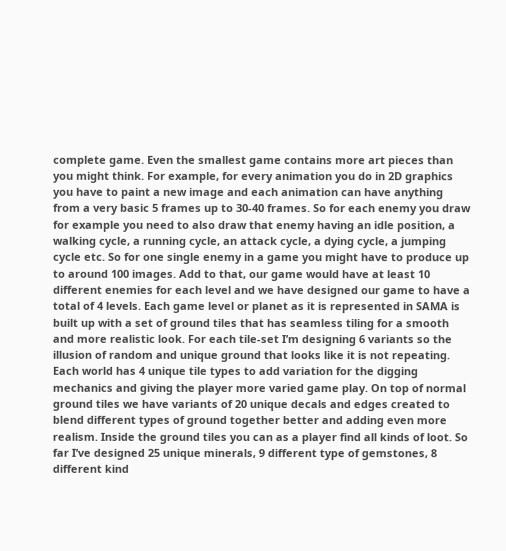complete game. Even the smallest game contains more art pieces than you might think. For example, for every animation you do in 2D graphics you have to paint a new image and each animation can have anything from a very basic 5 frames up to 30-40 frames. So for each enemy you draw for example you need to also draw that enemy having an idle position, a walking cycle, a running cycle, an attack cycle, a dying cycle, a jumping cycle etc. So for one single enemy in a game you might have to produce up to around 100 images. Add to that, our game would have at least 10 different enemies for each level and we have designed our game to have a total of 4 levels. Each game level or planet as it is represented in SAMA is built up with a set of ground tiles that has seamless tiling for a smooth and more realistic look. For each tile-set I’m designing 6 variants so the illusion of random and unique ground that looks like it is not repeating. Each world has 4 unique tile types to add variation for the digging mechanics and giving the player more varied game play. On top of normal ground tiles we have variants of 20 unique decals and edges created to blend different types of ground together better and adding even more realism. Inside the ground tiles you can as a player find all kinds of loot. So far I’ve designed 25 unique minerals, 9 different type of gemstones, 8 different kind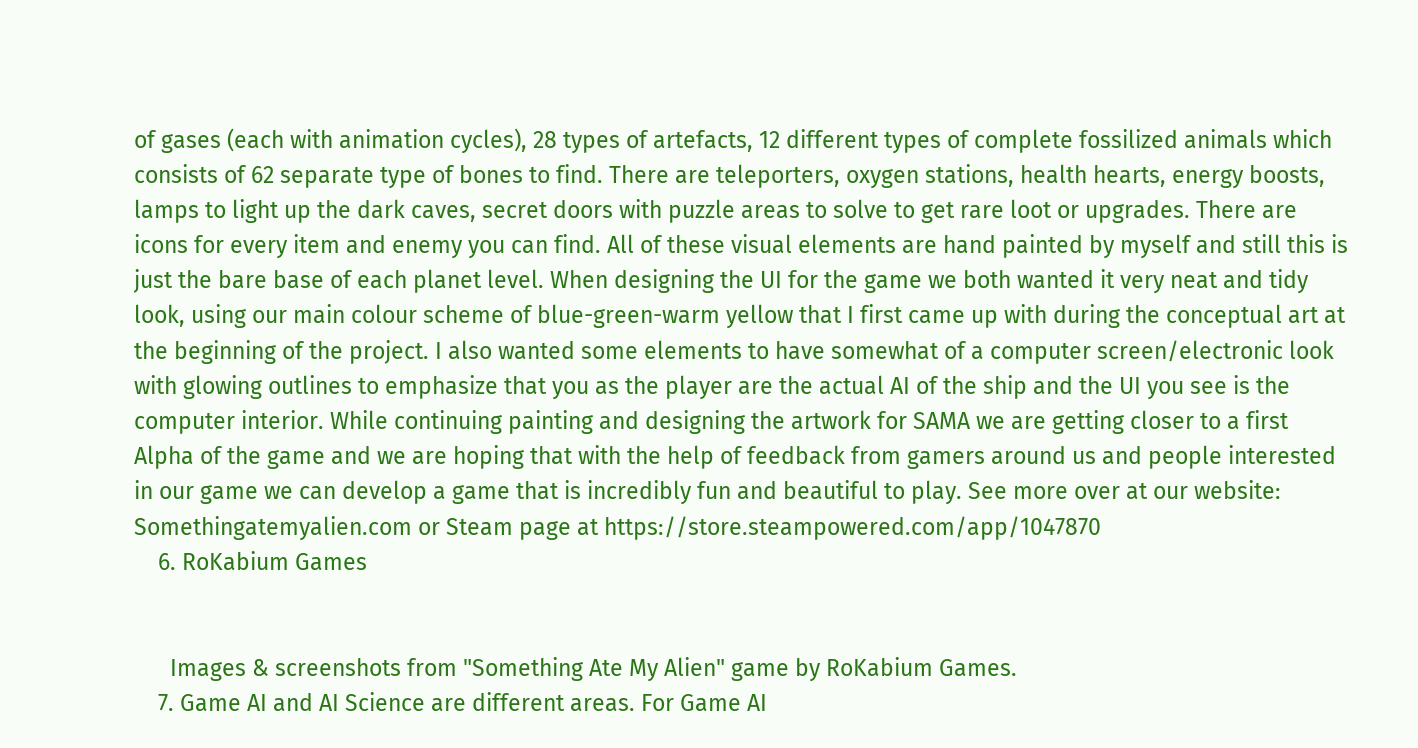of gases (each with animation cycles), 28 types of artefacts, 12 different types of complete fossilized animals which consists of 62 separate type of bones to find. There are teleporters, oxygen stations, health hearts, energy boosts, lamps to light up the dark caves, secret doors with puzzle areas to solve to get rare loot or upgrades. There are icons for every item and enemy you can find. All of these visual elements are hand painted by myself and still this is just the bare base of each planet level. When designing the UI for the game we both wanted it very neat and tidy look, using our main colour scheme of blue-green-warm yellow that I first came up with during the conceptual art at the beginning of the project. I also wanted some elements to have somewhat of a computer screen/electronic look with glowing outlines to emphasize that you as the player are the actual AI of the ship and the UI you see is the computer interior. While continuing painting and designing the artwork for SAMA we are getting closer to a first Alpha of the game and we are hoping that with the help of feedback from gamers around us and people interested in our game we can develop a game that is incredibly fun and beautiful to play. See more over at our website: Somethingatemyalien.com or Steam page at https://store.steampowered.com/app/1047870
    6. RoKabium Games


      Images & screenshots from "Something Ate My Alien" game by RoKabium Games.
    7. Game AI and AI Science are different areas. For Game AI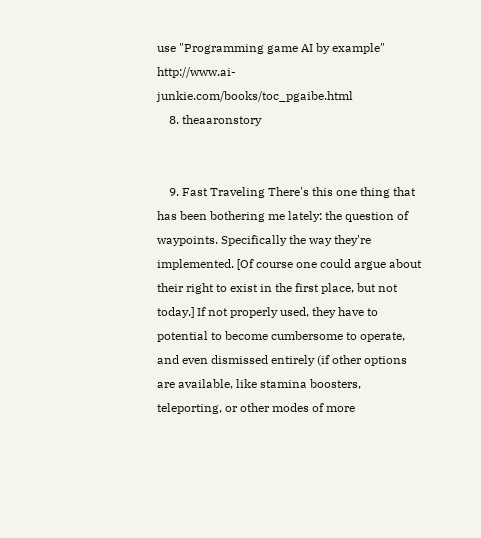use "Programming game AI by example" http://www.ai-junkie.com/books/toc_pgaibe.html
    8. theaaronstory


    9. Fast Traveling There's this one thing that has been bothering me lately: the question of waypoints. Specifically the way they're implemented. [Of course one could argue about their right to exist in the first place, but not today.] If not properly used, they have to potential to become cumbersome to operate, and even dismissed entirely (if other options are available, like stamina boosters, teleporting, or other modes of more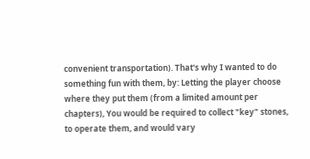convenient transportation). That's why I wanted to do something fun with them, by: Letting the player choose where they put them (from a limited amount per chapters), You would be required to collect "key" stones, to operate them, and would vary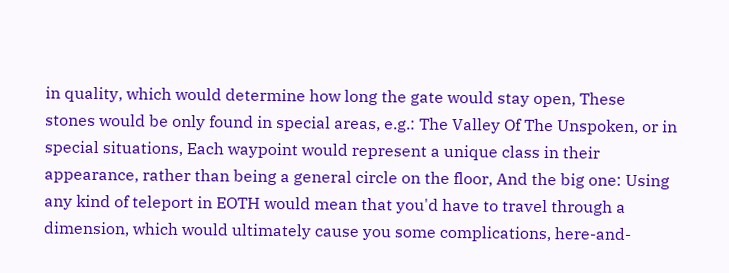in quality, which would determine how long the gate would stay open, These stones would be only found in special areas, e.g.: The Valley Of The Unspoken, or in special situations, Each waypoint would represent a unique class in their appearance, rather than being a general circle on the floor, And the big one: Using any kind of teleport in EOTH would mean that you'd have to travel through a dimension, which would ultimately cause you some complications, here-and-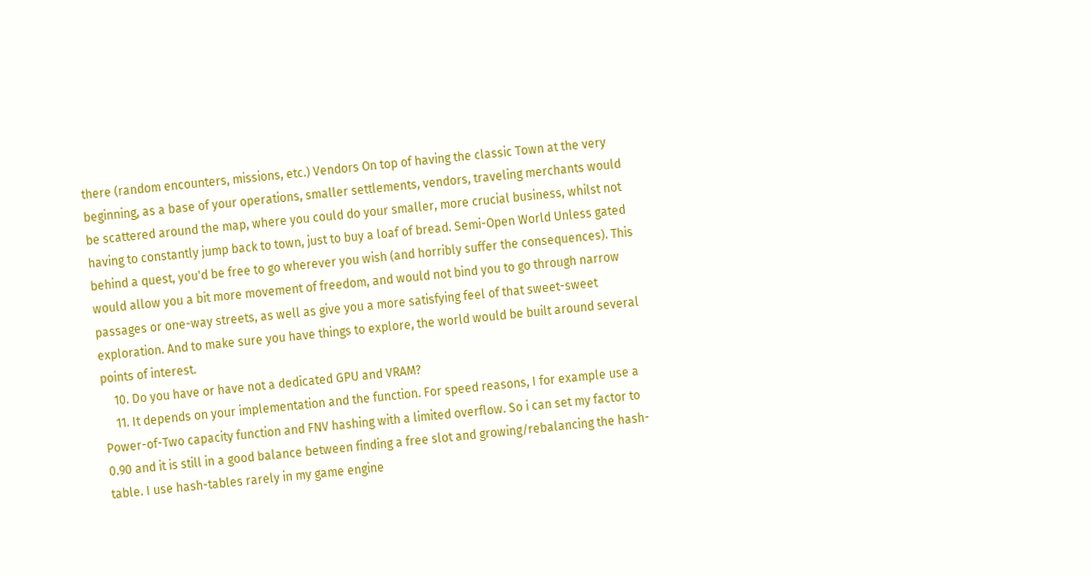there (random encounters, missions, etc.) Vendors On top of having the classic Town at the very beginning, as a base of your operations, smaller settlements, vendors, traveling merchants would be scattered around the map, where you could do your smaller, more crucial business, whilst not having to constantly jump back to town, just to buy a loaf of bread. Semi-Open World Unless gated behind a quest, you'd be free to go wherever you wish (and horribly suffer the consequences). This would allow you a bit more movement of freedom, and would not bind you to go through narrow passages or one-way streets, as well as give you a more satisfying feel of that sweet-sweet exploration. And to make sure you have things to explore, the world would be built around several points of interest.
    10. Do you have or have not a dedicated GPU and VRAM?
    11. It depends on your implementation and the function. For speed reasons, I for example use a Power-of-Two capacity function and FNV hashing with a limited overflow. So i can set my factor to 0.90 and it is still in a good balance between finding a free slot and growing/rebalancing the hash-table. I use hash-tables rarely in my game engine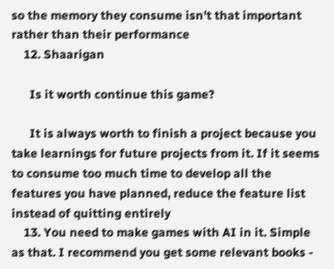so the memory they consume isn't that important rather than their performance
    12. Shaarigan

      Is it worth continue this game?

      It is always worth to finish a project because you take learnings for future projects from it. If it seems to consume too much time to develop all the features you have planned, reduce the feature list instead of quitting entirely
    13. You need to make games with AI in it. Simple as that. I recommend you get some relevant books -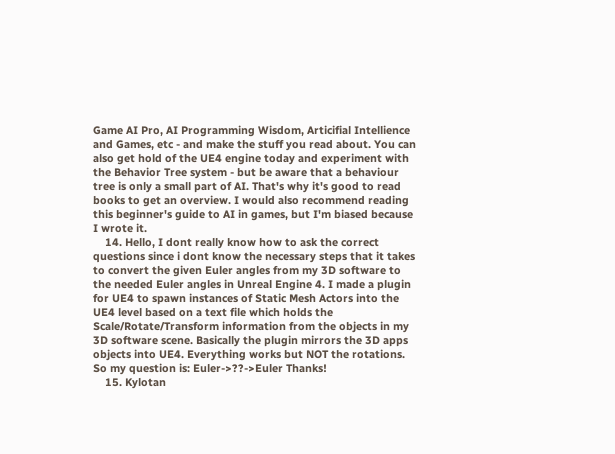Game AI Pro, AI Programming Wisdom, Articifial Intellience and Games, etc - and make the stuff you read about. You can also get hold of the UE4 engine today and experiment with the Behavior Tree system - but be aware that a behaviour tree is only a small part of AI. That's why it's good to read books to get an overview. I would also recommend reading this beginner's guide to AI in games, but I'm biased because I wrote it.
    14. Hello, I dont really know how to ask the correct questions since i dont know the necessary steps that it takes to convert the given Euler angles from my 3D software to the needed Euler angles in Unreal Engine 4. I made a plugin for UE4 to spawn instances of Static Mesh Actors into the UE4 level based on a text file which holds the Scale/Rotate/Transform information from the objects in my 3D software scene. Basically the plugin mirrors the 3D apps objects into UE4. Everything works but NOT the rotations. So my question is: Euler->??->Euler Thanks!
    15. Kylotan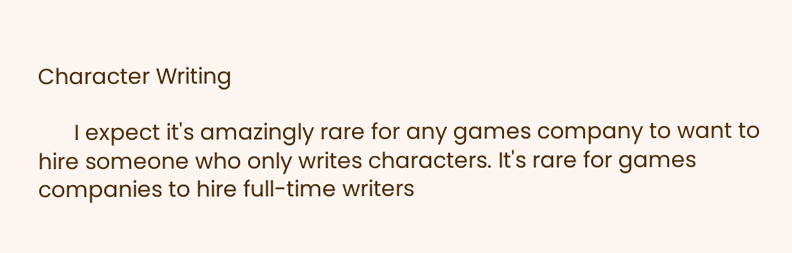Character Writing

      I expect it's amazingly rare for any games company to want to hire someone who only writes characters. It's rare for games companies to hire full-time writers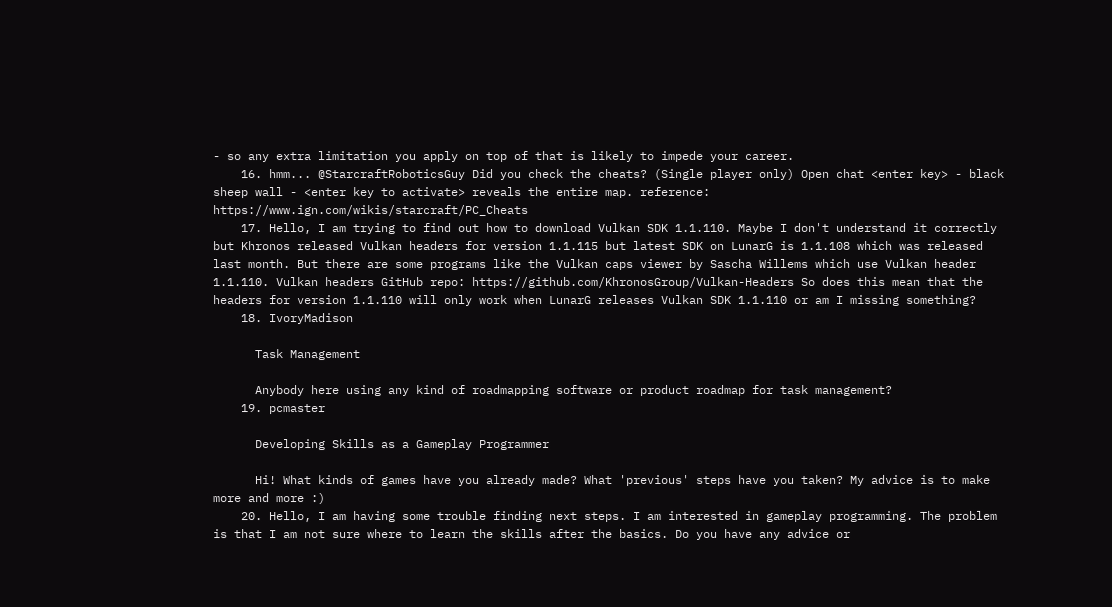- so any extra limitation you apply on top of that is likely to impede your career.
    16. hmm... @StarcraftRoboticsGuy Did you check the cheats? (Single player only) Open chat <enter key> - black sheep wall - <enter key to activate> reveals the entire map. reference: https://www.ign.com/wikis/starcraft/PC_Cheats
    17. Hello, I am trying to find out how to download Vulkan SDK 1.1.110. Maybe I don't understand it correctly but Khronos released Vulkan headers for version 1.1.115 but latest SDK on LunarG is 1.1.108 which was released last month. But there are some programs like the Vulkan caps viewer by Sascha Willems which use Vulkan header 1.1.110. Vulkan headers GitHub repo: https://github.com/KhronosGroup/Vulkan-Headers So does this mean that the headers for version 1.1.110 will only work when LunarG releases Vulkan SDK 1.1.110 or am I missing something?
    18. IvoryMadison

      Task Management

      Anybody here using any kind of roadmapping software or product roadmap for task management?
    19. pcmaster

      Developing Skills as a Gameplay Programmer

      Hi! What kinds of games have you already made? What 'previous' steps have you taken? My advice is to make more and more :)
    20. Hello, I am having some trouble finding next steps. I am interested in gameplay programming. The problem is that I am not sure where to learn the skills after the basics. Do you have any advice or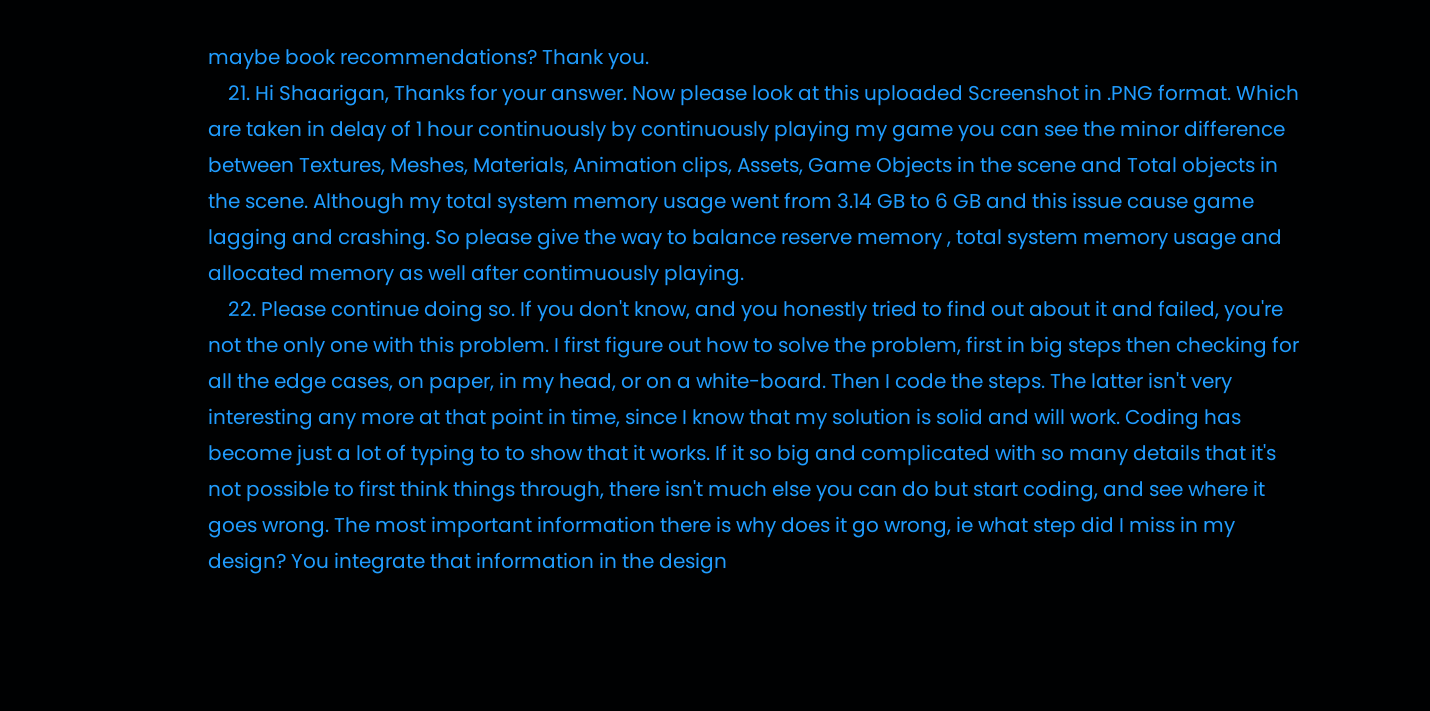maybe book recommendations? Thank you.
    21. Hi Shaarigan, Thanks for your answer. Now please look at this uploaded Screenshot in .PNG format. Which are taken in delay of 1 hour continuously by continuously playing my game you can see the minor difference between Textures, Meshes, Materials, Animation clips, Assets, Game Objects in the scene and Total objects in the scene. Although my total system memory usage went from 3.14 GB to 6 GB and this issue cause game lagging and crashing. So please give the way to balance reserve memory , total system memory usage and allocated memory as well after contimuously playing.
    22. Please continue doing so. If you don't know, and you honestly tried to find out about it and failed, you're not the only one with this problem. I first figure out how to solve the problem, first in big steps then checking for all the edge cases, on paper, in my head, or on a white-board. Then I code the steps. The latter isn't very interesting any more at that point in time, since I know that my solution is solid and will work. Coding has become just a lot of typing to to show that it works. If it so big and complicated with so many details that it's not possible to first think things through, there isn't much else you can do but start coding, and see where it goes wrong. The most important information there is why does it go wrong, ie what step did I miss in my design? You integrate that information in the design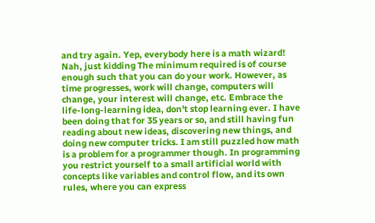and try again. Yep, everybody here is a math wizard! Nah, just kidding The minimum required is of course enough such that you can do your work. However, as time progresses, work will change, computers will change, your interest will change, etc. Embrace the life-long-learning idea, don't stop learning ever. I have been doing that for 35 years or so, and still having fun reading about new ideas, discovering new things, and doing new computer tricks. I am still puzzled how math is a problem for a programmer though. In programming you restrict yourself to a small artificial world with concepts like variables and control flow, and its own rules, where you can express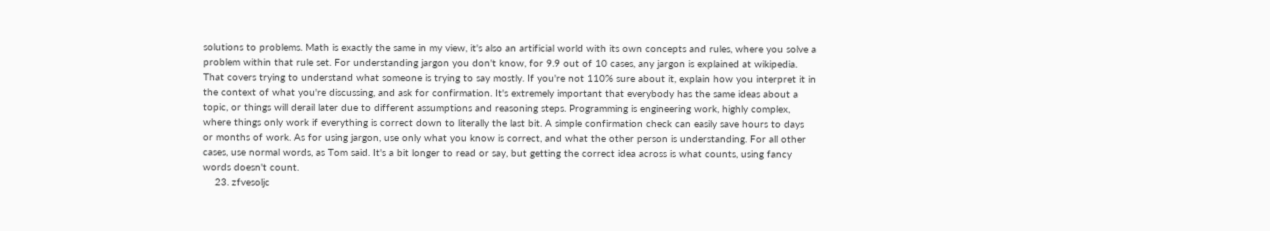solutions to problems. Math is exactly the same in my view, it's also an artificial world with its own concepts and rules, where you solve a problem within that rule set. For understanding jargon you don't know, for 9.9 out of 10 cases, any jargon is explained at wikipedia. That covers trying to understand what someone is trying to say mostly. If you're not 110% sure about it, explain how you interpret it in the context of what you're discussing, and ask for confirmation. It's extremely important that everybody has the same ideas about a topic, or things will derail later due to different assumptions and reasoning steps. Programming is engineering work, highly complex, where things only work if everything is correct down to literally the last bit. A simple confirmation check can easily save hours to days or months of work. As for using jargon, use only what you know is correct, and what the other person is understanding. For all other cases, use normal words, as Tom said. It's a bit longer to read or say, but getting the correct idea across is what counts, using fancy words doesn't count.
    23. zfvesoljc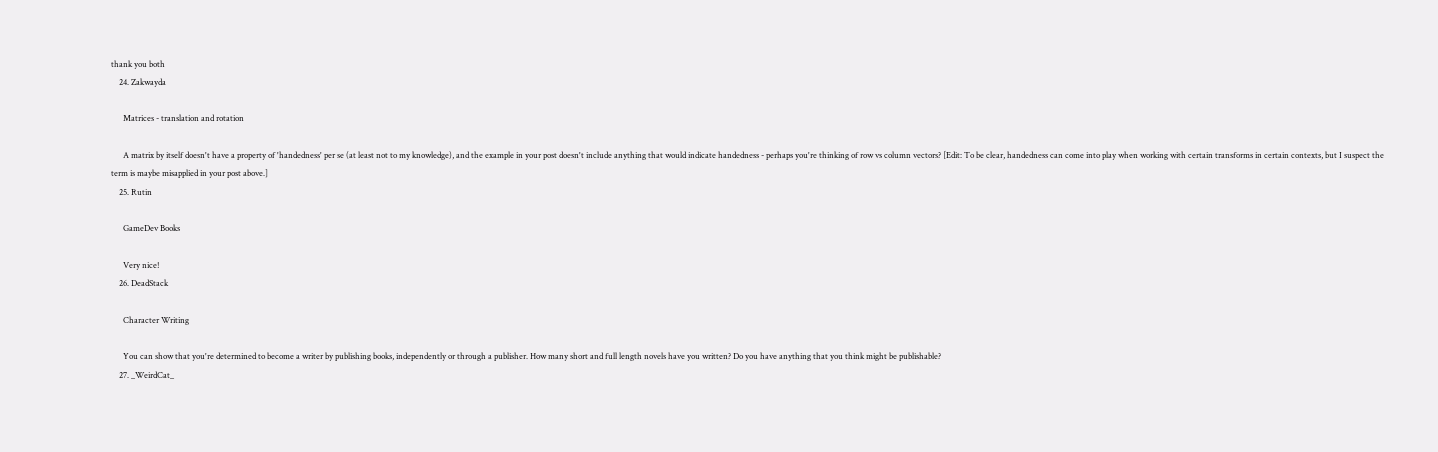thank you both
    24. Zakwayda

      Matrices - translation and rotation

      A matrix by itself doesn't have a property of 'handedness' per se (at least not to my knowledge), and the example in your post doesn't include anything that would indicate handedness - perhaps you're thinking of row vs column vectors? [Edit: To be clear, handedness can come into play when working with certain transforms in certain contexts, but I suspect the term is maybe misapplied in your post above.]
    25. Rutin

      GameDev Books

      Very nice!
    26. DeadStack

      Character Writing

      You can show that you're determined to become a writer by publishing books, independently or through a publisher. How many short and full length novels have you written? Do you have anything that you think might be publishable?
    27. _WeirdCat_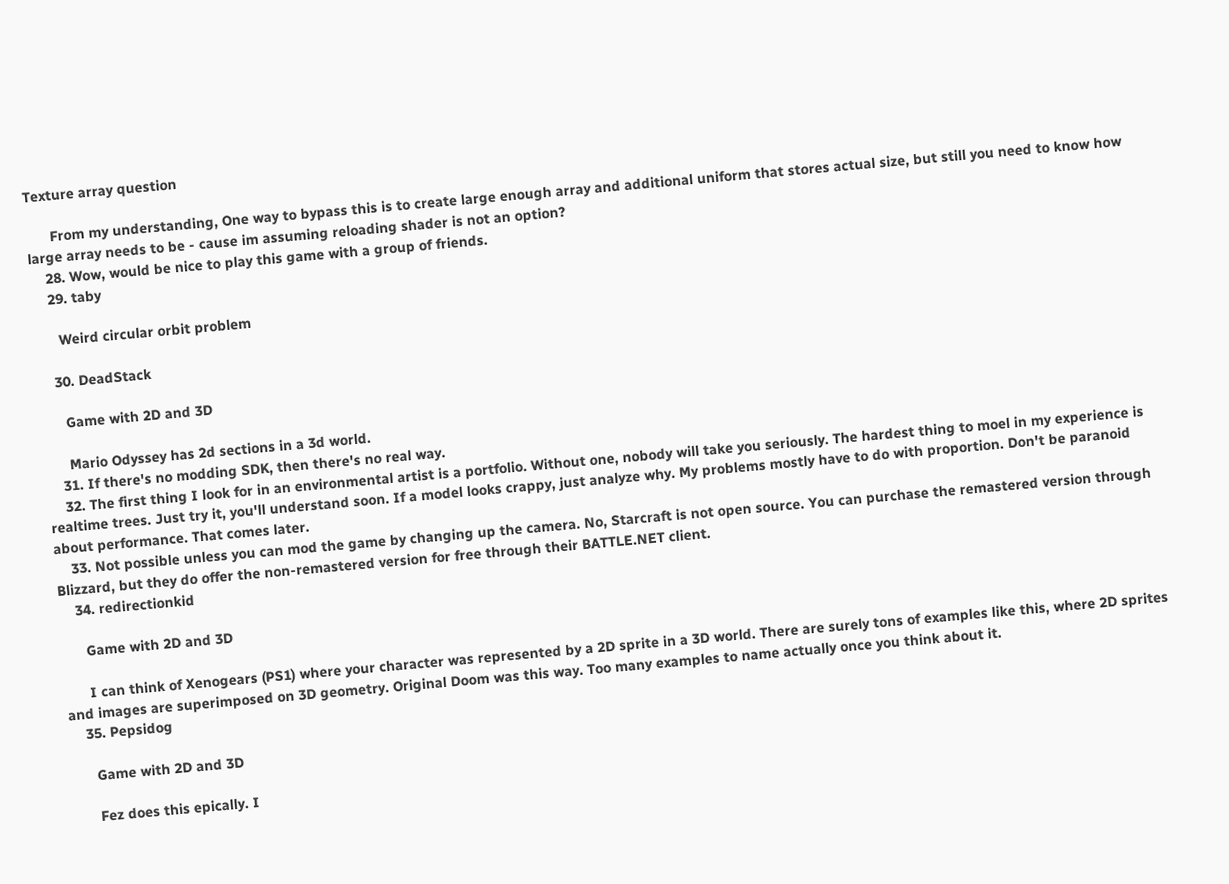Texture array question

      From my understanding, One way to bypass this is to create large enough array and additional uniform that stores actual size, but still you need to know how large array needs to be - cause im assuming reloading shader is not an option?
    28. Wow, would be nice to play this game with a group of friends.
    29. taby

      Weird circular orbit problem

    30. DeadStack

      Game with 2D and 3D

      Mario Odyssey has 2d sections in a 3d world.
    31. If there's no modding SDK, then there's no real way.
    32. The first thing I look for in an environmental artist is a portfolio. Without one, nobody will take you seriously. The hardest thing to moel in my experience is realtime trees. Just try it, you'll understand soon. If a model looks crappy, just analyze why. My problems mostly have to do with proportion. Don't be paranoid about performance. That comes later.
    33. Not possible unless you can mod the game by changing up the camera. No, Starcraft is not open source. You can purchase the remastered version through Blizzard, but they do offer the non-remastered version for free through their BATTLE.NET client.
    34. redirectionkid

      Game with 2D and 3D

      I can think of Xenogears (PS1) where your character was represented by a 2D sprite in a 3D world. There are surely tons of examples like this, where 2D sprites and images are superimposed on 3D geometry. Original Doom was this way. Too many examples to name actually once you think about it.
    35. Pepsidog

      Game with 2D and 3D

      Fez does this epically. I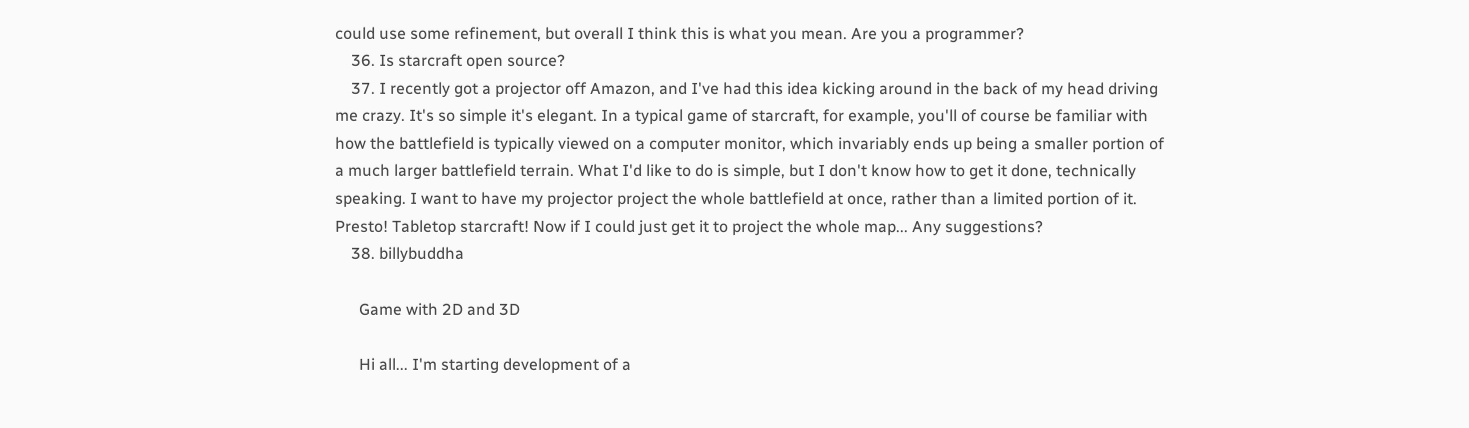could use some refinement, but overall I think this is what you mean. Are you a programmer?
    36. Is starcraft open source?
    37. I recently got a projector off Amazon, and I've had this idea kicking around in the back of my head driving me crazy. It's so simple it's elegant. In a typical game of starcraft, for example, you'll of course be familiar with how the battlefield is typically viewed on a computer monitor, which invariably ends up being a smaller portion of a much larger battlefield terrain. What I'd like to do is simple, but I don't know how to get it done, technically speaking. I want to have my projector project the whole battlefield at once, rather than a limited portion of it. Presto! Tabletop starcraft! Now if I could just get it to project the whole map... Any suggestions?
    38. billybuddha

      Game with 2D and 3D

      Hi all... I'm starting development of a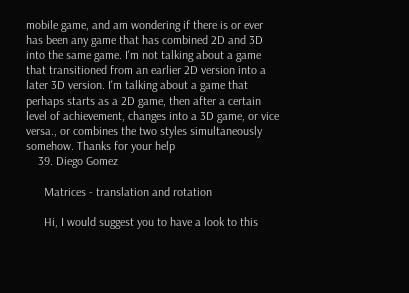mobile game, and am wondering if there is or ever has been any game that has combined 2D and 3D into the same game. I'm not talking about a game that transitioned from an earlier 2D version into a later 3D version. I'm talking about a game that perhaps starts as a 2D game, then after a certain level of achievement, changes into a 3D game, or vice versa., or combines the two styles simultaneously somehow. Thanks for your help
    39. Diego Gomez

      Matrices - translation and rotation

      Hi, I would suggest you to have a look to this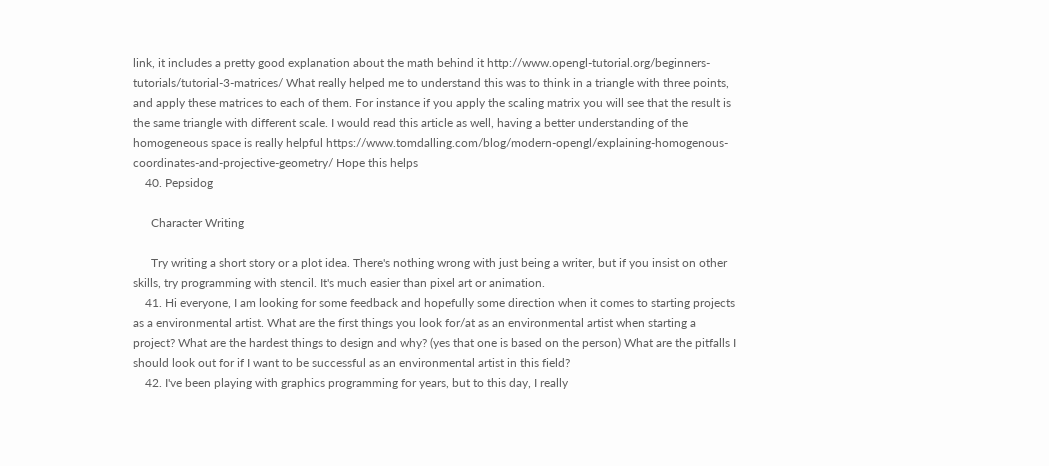link, it includes a pretty good explanation about the math behind it http://www.opengl-tutorial.org/beginners-tutorials/tutorial-3-matrices/ What really helped me to understand this was to think in a triangle with three points, and apply these matrices to each of them. For instance if you apply the scaling matrix you will see that the result is the same triangle with different scale. I would read this article as well, having a better understanding of the homogeneous space is really helpful https://www.tomdalling.com/blog/modern-opengl/explaining-homogenous-coordinates-and-projective-geometry/ Hope this helps
    40. Pepsidog

      Character Writing

      Try writing a short story or a plot idea. There's nothing wrong with just being a writer, but if you insist on other skills, try programming with stencil. It's much easier than pixel art or animation.
    41. Hi everyone, I am looking for some feedback and hopefully some direction when it comes to starting projects as a environmental artist. What are the first things you look for/at as an environmental artist when starting a project? What are the hardest things to design and why? (yes that one is based on the person) What are the pitfalls I should look out for if I want to be successful as an environmental artist in this field?
    42. I've been playing with graphics programming for years, but to this day, I really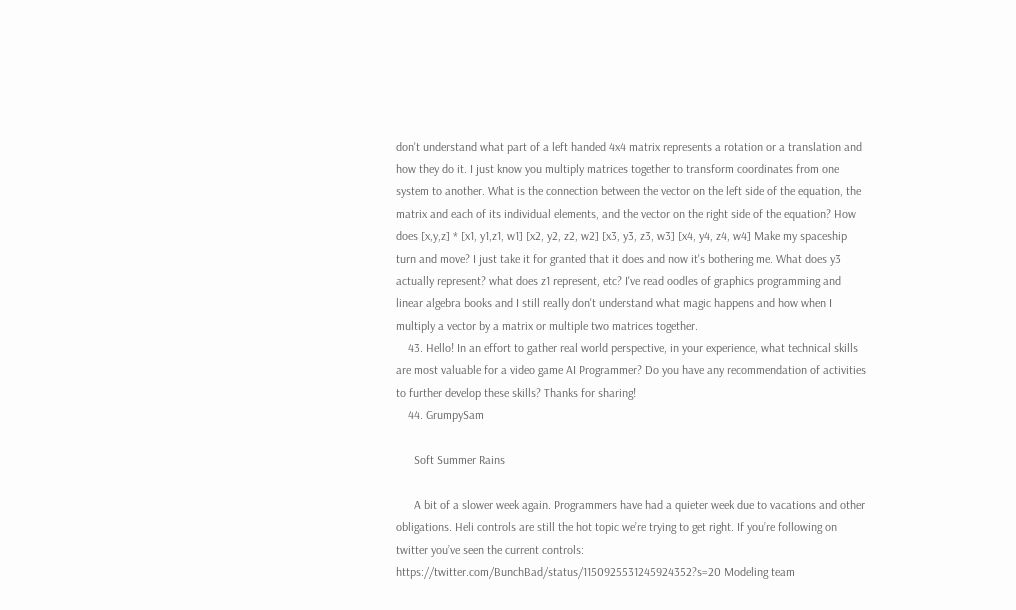don't understand what part of a left handed 4x4 matrix represents a rotation or a translation and how they do it. I just know you multiply matrices together to transform coordinates from one system to another. What is the connection between the vector on the left side of the equation, the matrix and each of its individual elements, and the vector on the right side of the equation? How does [x,y,z] * [x1, y1,z1, w1] [x2, y2, z2, w2] [x3, y3, z3, w3] [x4, y4, z4, w4] Make my spaceship turn and move? I just take it for granted that it does and now it's bothering me. What does y3 actually represent? what does z1 represent, etc? I've read oodles of graphics programming and linear algebra books and I still really don't understand what magic happens and how when I multiply a vector by a matrix or multiple two matrices together.
    43. Hello! In an effort to gather real world perspective, in your experience, what technical skills are most valuable for a video game AI Programmer? Do you have any recommendation of activities to further develop these skills? Thanks for sharing!
    44. GrumpySam

      Soft Summer Rains

      A bit of a slower week again. Programmers have had a quieter week due to vacations and other obligations. Heli controls are still the hot topic we’re trying to get right. If you’re following on twitter you’ve seen the current controls: https://twitter.com/BunchBad/status/1150925531245924352?s=20 Modeling team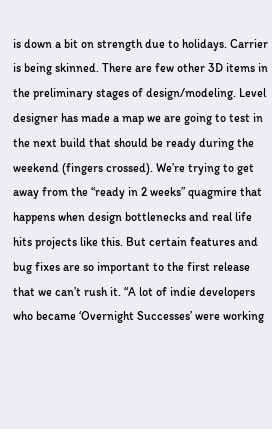is down a bit on strength due to holidays. Carrier is being skinned. There are few other 3D items in the preliminary stages of design/modeling. Level designer has made a map we are going to test in the next build that should be ready during the weekend (fingers crossed). We’re trying to get away from the “ready in 2 weeks” quagmire that happens when design bottlenecks and real life hits projects like this. But certain features and bug fixes are so important to the first release that we can’t rush it. “A lot of indie developers who became ‘Overnight Successes’ were working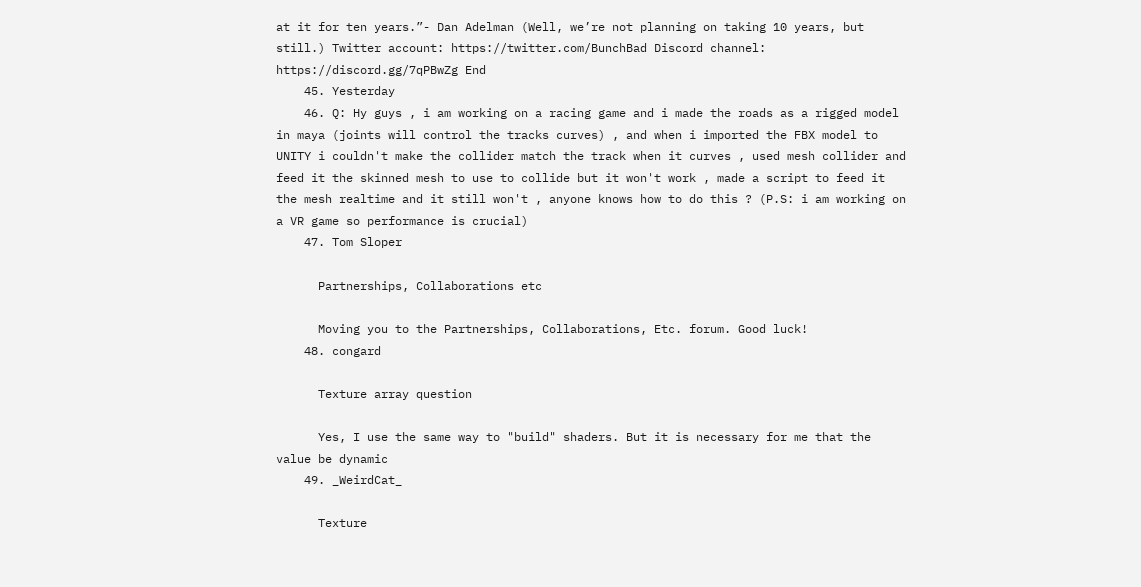at it for ten years.”- Dan Adelman (Well, we’re not planning on taking 10 years, but still.) Twitter account: https://twitter.com/BunchBad Discord channel: https://discord.gg/7qPBwZg End
    45. Yesterday
    46. Q: Hy guys , i am working on a racing game and i made the roads as a rigged model in maya (joints will control the tracks curves) , and when i imported the FBX model to UNITY i couldn't make the collider match the track when it curves , used mesh collider and feed it the skinned mesh to use to collide but it won't work , made a script to feed it the mesh realtime and it still won't , anyone knows how to do this ? (P.S: i am working on a VR game so performance is crucial)
    47. Tom Sloper

      Partnerships, Collaborations etc

      Moving you to the Partnerships, Collaborations, Etc. forum. Good luck!
    48. congard

      Texture array question

      Yes, I use the same way to "build" shaders. But it is necessary for me that the value be dynamic
    49. _WeirdCat_

      Texture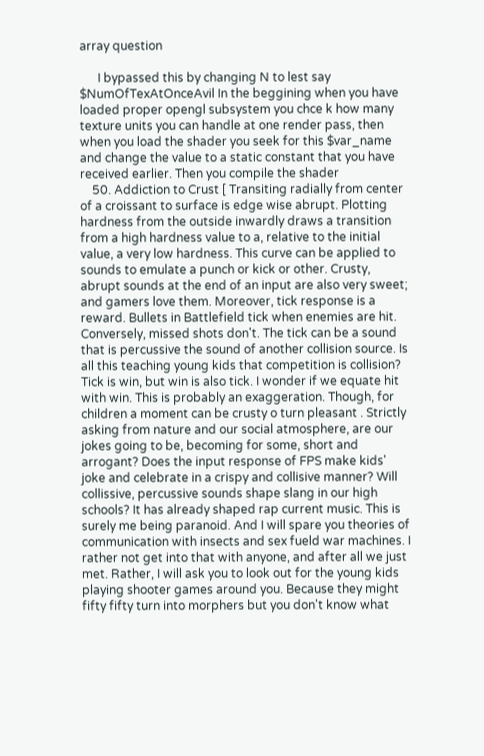array question

      I bypassed this by changing N to lest say $NumOfTexAtOnceAvil In the beggining when you have loaded proper opengl subsystem you chce k how many texture units you can handle at one render pass, then when you load the shader you seek for this $var_name and change the value to a static constant that you have received earlier. Then you compile the shader
    50. Addiction to Crust [ Transiting radially from center of a croissant to surface is edge wise abrupt. Plotting hardness from the outside inwardly draws a transition from a high hardness value to a, relative to the initial value, a very low hardness. This curve can be applied to sounds to emulate a punch or kick or other. Crusty, abrupt sounds at the end of an input are also very sweet; and gamers love them. Moreover, tick response is a reward. Bullets in Battlefield tick when enemies are hit. Conversely, missed shots don't. The tick can be a sound that is percussive the sound of another collision source. Is all this teaching young kids that competition is collision? Tick is win, but win is also tick. I wonder if we equate hit with win. This is probably an exaggeration. Though, for children a moment can be crusty o turn pleasant . Strictly asking from nature and our social atmosphere, are our jokes going to be, becoming for some, short and arrogant? Does the input response of FPS make kids' joke and celebrate in a crispy and collisive manner? Will collissive, percussive sounds shape slang in our high schools? It has already shaped rap current music. This is surely me being paranoid. And I will spare you theories of communication with insects and sex fueld war machines. I rather not get into that with anyone, and after all we just met. Rather, I will ask you to look out for the young kids playing shooter games around you. Because they might fifty fifty turn into morphers but you don't know what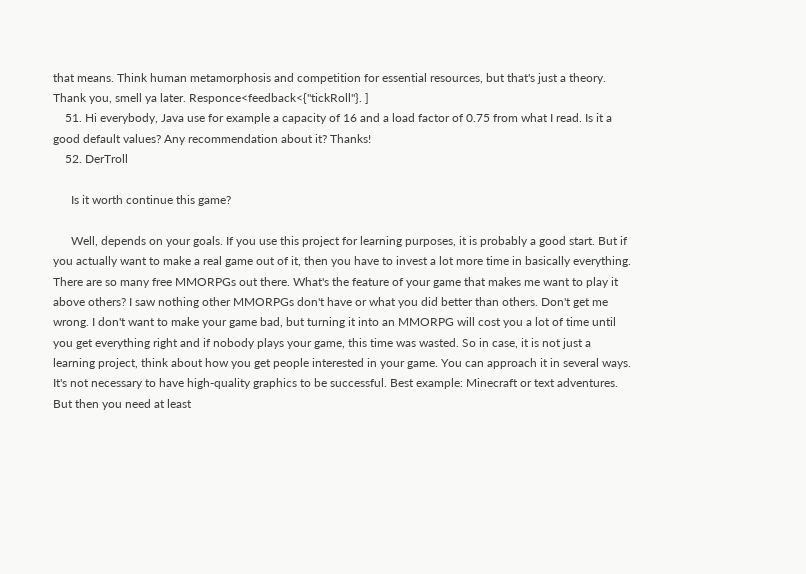that means. Think human metamorphosis and competition for essential resources, but that's just a theory. Thank you, smell ya later. Responce<feedback<{"tickRoll"}. ]
    51. Hi everybody, Java use for example a capacity of 16 and a load factor of 0.75 from what I read. Is it a good default values? Any recommendation about it? Thanks!
    52. DerTroll

      Is it worth continue this game?

      Well, depends on your goals. If you use this project for learning purposes, it is probably a good start. But if you actually want to make a real game out of it, then you have to invest a lot more time in basically everything. There are so many free MMORPGs out there. What's the feature of your game that makes me want to play it above others? I saw nothing other MMORPGs don't have or what you did better than others. Don't get me wrong. I don't want to make your game bad, but turning it into an MMORPG will cost you a lot of time until you get everything right and if nobody plays your game, this time was wasted. So in case, it is not just a learning project, think about how you get people interested in your game. You can approach it in several ways. It's not necessary to have high-quality graphics to be successful. Best example: Minecraft or text adventures. But then you need at least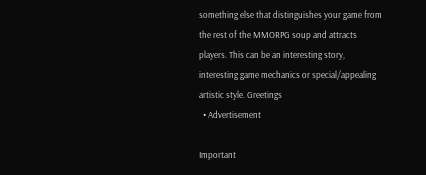something else that distinguishes your game from the rest of the MMORPG soup and attracts players. This can be an interesting story, interesting game mechanics or special/appealing artistic style. Greetings
  • Advertisement

Important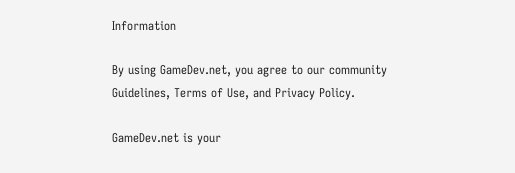Information

By using GameDev.net, you agree to our community Guidelines, Terms of Use, and Privacy Policy.

GameDev.net is your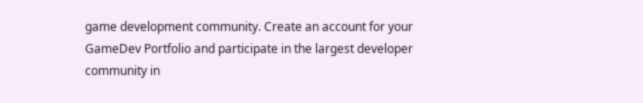game development community. Create an account for your GameDev Portfolio and participate in the largest developer community in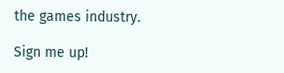the games industry.

Sign me up!